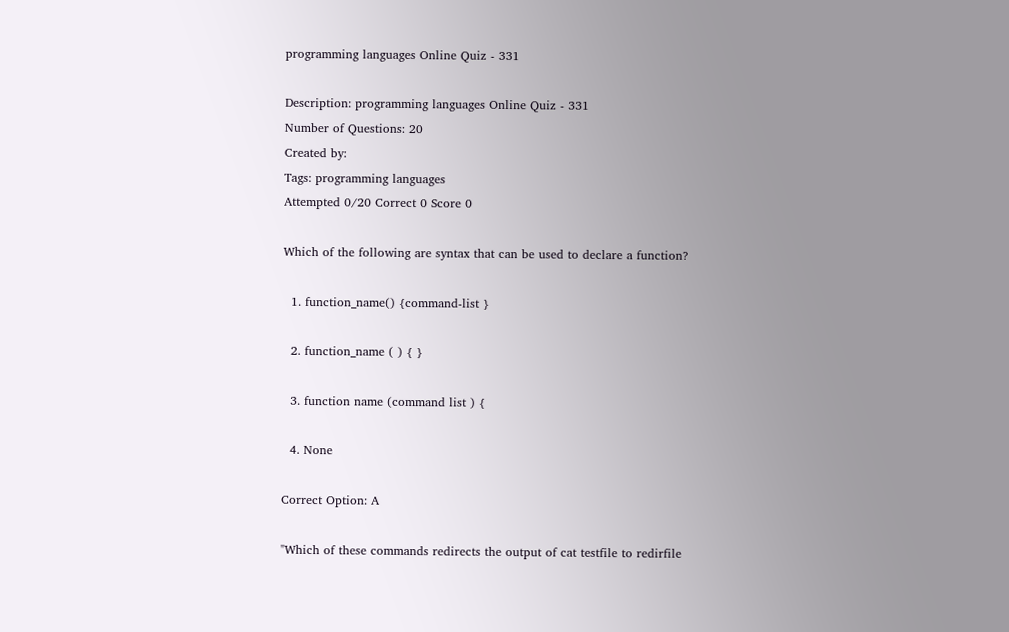programming languages Online Quiz - 331

Description: programming languages Online Quiz - 331
Number of Questions: 20
Created by:
Tags: programming languages
Attempted 0/20 Correct 0 Score 0

Which of the following are syntax that can be used to declare a function?

  1. function_name() {command-list }

  2. function_name ( ) { }

  3. function name (command list ) {

  4. None

Correct Option: A

"Which of these commands redirects the output of cat testfile to redirfile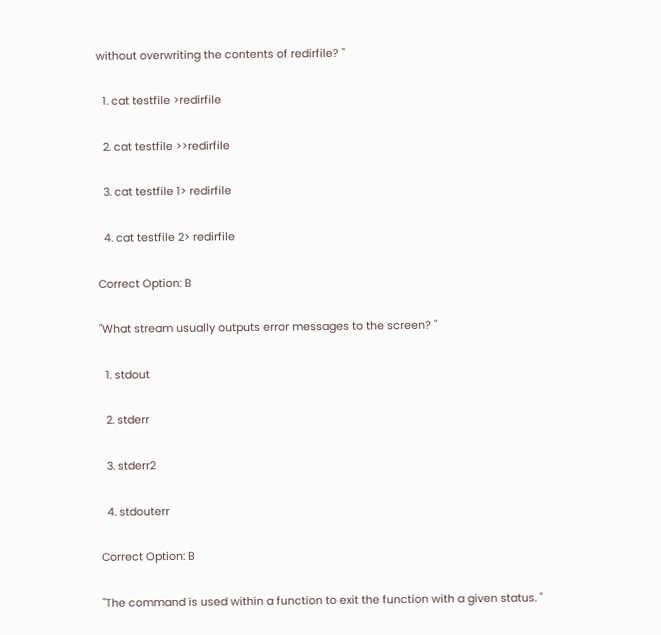without overwriting the contents of redirfile? "

  1. cat testfile >redirfile

  2. cat testfile >>redirfile

  3. cat testfile 1> redirfile

  4. cat testfile 2> redirfile

Correct Option: B

"What stream usually outputs error messages to the screen? "

  1. stdout

  2. stderr

  3. stderr2

  4. stdouterr

Correct Option: B

"The command is used within a function to exit the function with a given status. "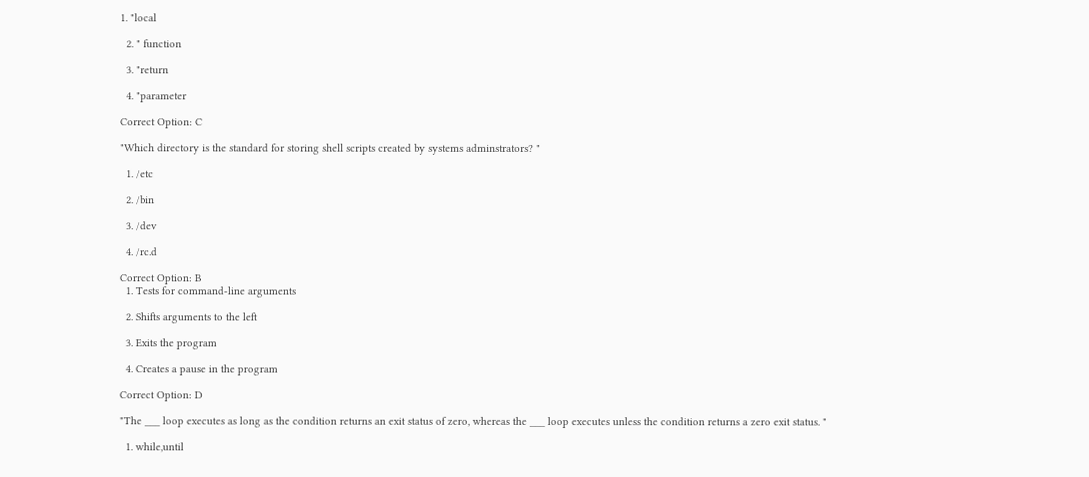1. "local

  2. " function

  3. "return

  4. "parameter

Correct Option: C

"Which directory is the standard for storing shell scripts created by systems adminstrators? "

  1. /etc

  2. /bin

  3. /dev

  4. /rc.d

Correct Option: B
  1. Tests for command-line arguments

  2. Shifts arguments to the left

  3. Exits the program

  4. Creates a pause in the program

Correct Option: D

"The ___ loop executes as long as the condition returns an exit status of zero, whereas the ___ loop executes unless the condition returns a zero exit status. "

  1. while,until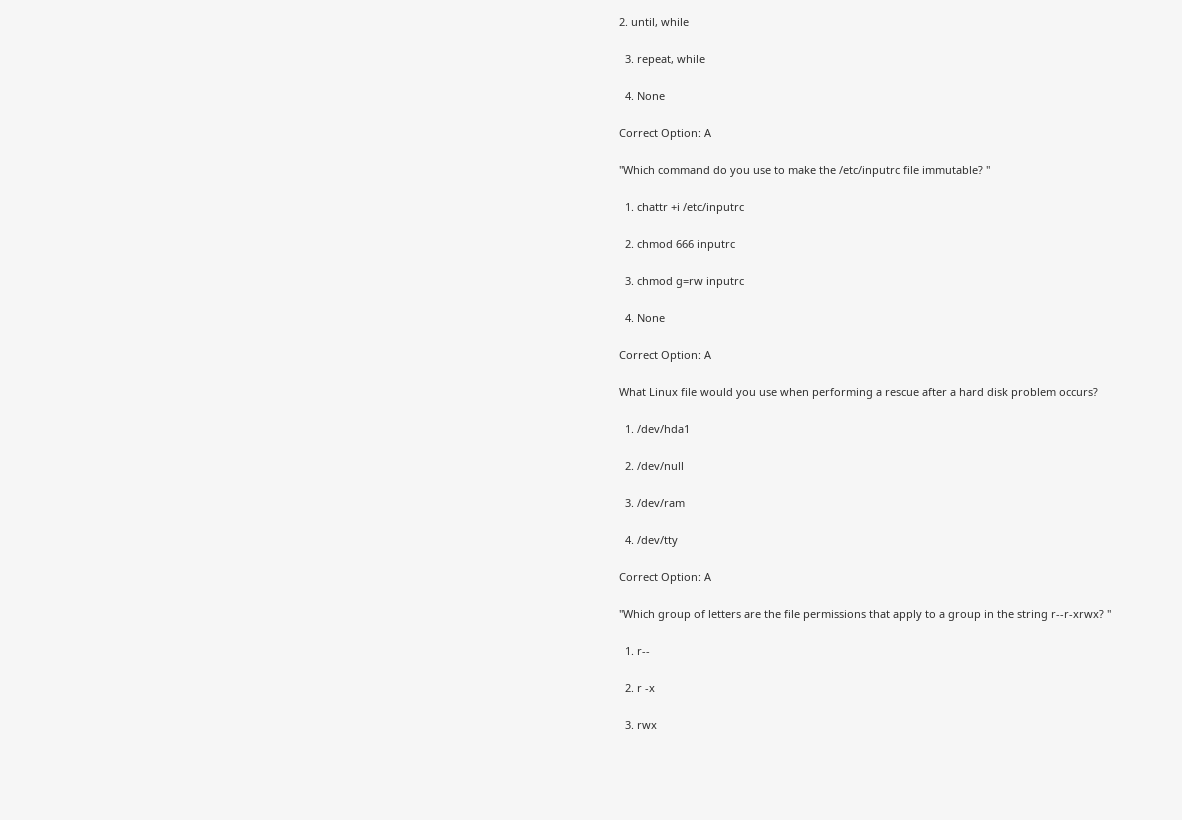2. until, while

  3. repeat, while

  4. None

Correct Option: A

"Which command do you use to make the /etc/inputrc file immutable? "

  1. chattr +i /etc/inputrc

  2. chmod 666 inputrc

  3. chmod g=rw inputrc

  4. None

Correct Option: A

What Linux file would you use when performing a rescue after a hard disk problem occurs?

  1. /dev/hda1

  2. /dev/null

  3. /dev/ram

  4. /dev/tty

Correct Option: A

"Which group of letters are the file permissions that apply to a group in the string r--r-xrwx? "

  1. r--

  2. r -x

  3. rwx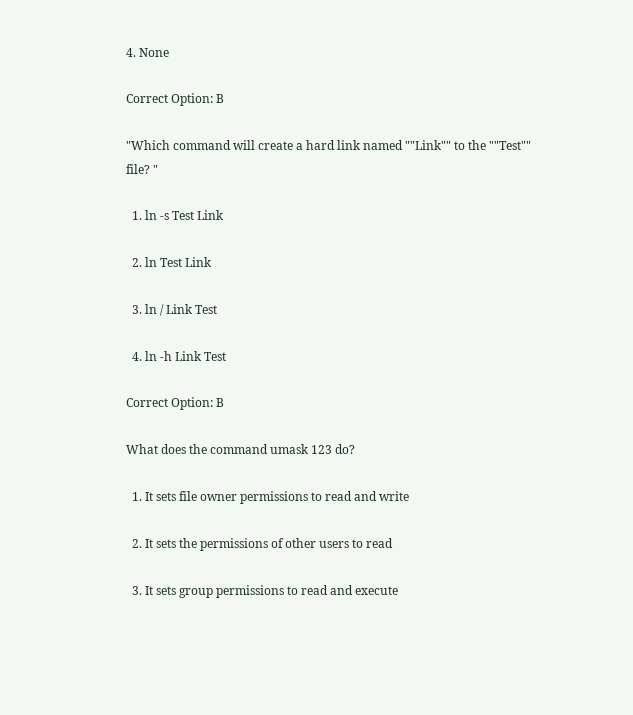4. None

Correct Option: B

"Which command will create a hard link named ""Link"" to the ""Test"" file? "

  1. ln -s Test Link

  2. ln Test Link

  3. ln / Link Test

  4. ln -h Link Test

Correct Option: B

What does the command umask 123 do?

  1. It sets file owner permissions to read and write

  2. It sets the permissions of other users to read

  3. It sets group permissions to read and execute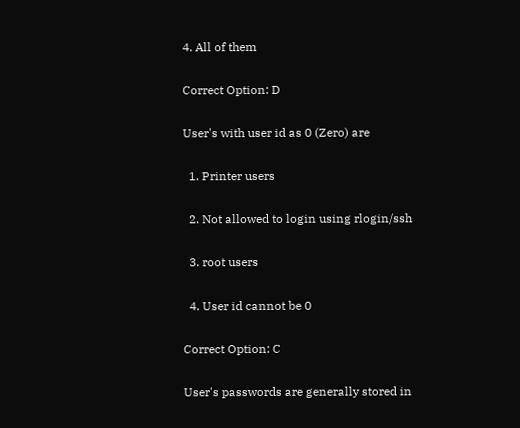4. All of them

Correct Option: D

User's with user id as 0 (Zero) are

  1. Printer users

  2. Not allowed to login using rlogin/ssh

  3. root users

  4. User id cannot be 0

Correct Option: C

User's passwords are generally stored in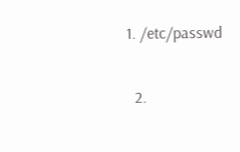1. /etc/passwd

  2.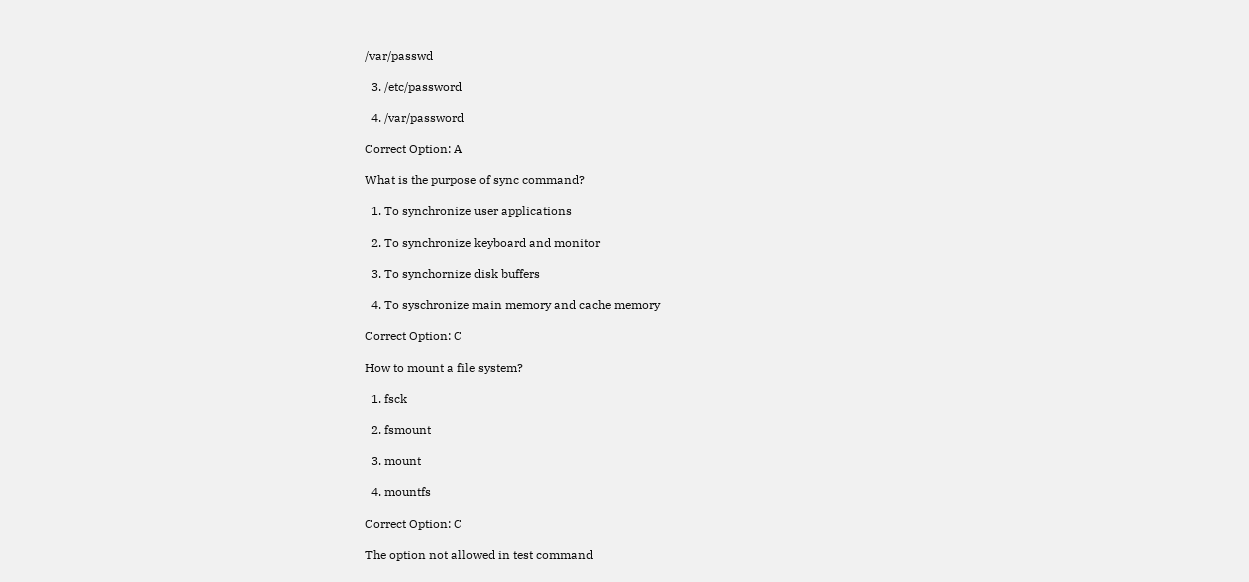/var/passwd

  3. /etc/password

  4. /var/password

Correct Option: A

What is the purpose of sync command?

  1. To synchronize user applications

  2. To synchronize keyboard and monitor

  3. To synchornize disk buffers

  4. To syschronize main memory and cache memory

Correct Option: C

How to mount a file system?

  1. fsck

  2. fsmount

  3. mount

  4. mountfs

Correct Option: C

The option not allowed in test command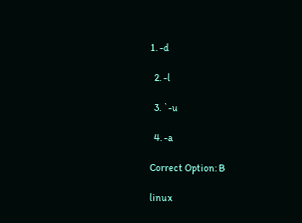1. -d

  2. -l

  3. `-u

  4. -a

Correct Option: B

linux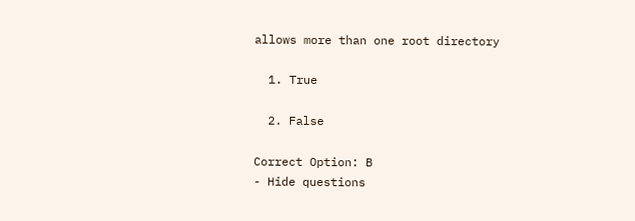allows more than one root directory

  1. True

  2. False

Correct Option: B
- Hide questions